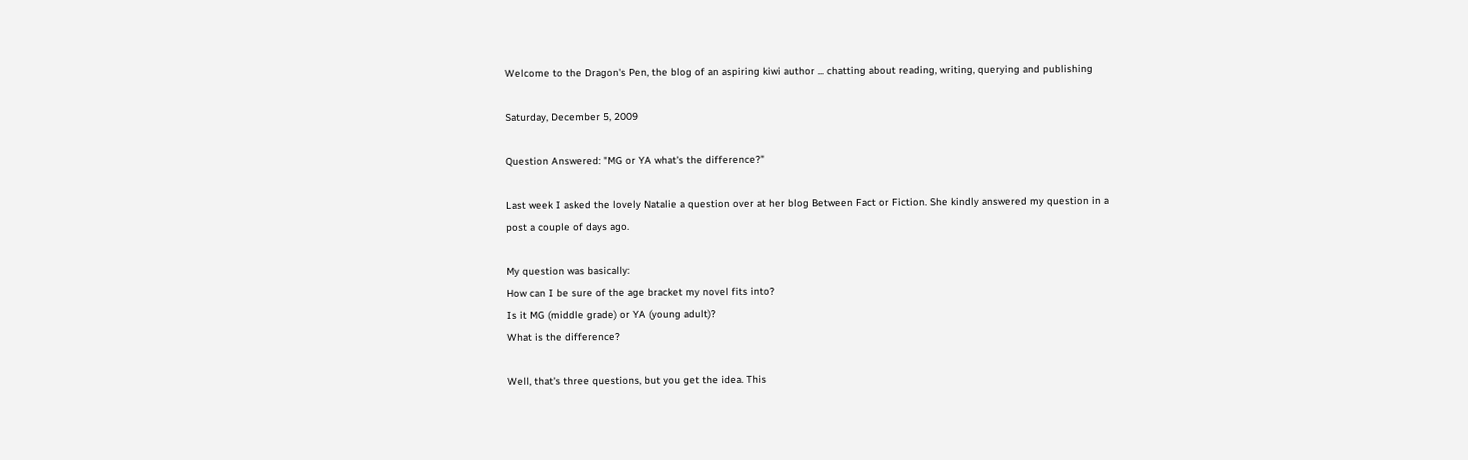Welcome to the Dragon's Pen, the blog of an aspiring kiwi author ... chatting about reading, writing, querying and publishing

Saturday, December 5, 2009

Question Answered: "MG or YA what's the difference?"

Last week I asked the lovely Natalie a question over at her blog Between Fact or Fiction. She kindly answered my question in a post a couple of days ago.

My question was basically:
How can I be sure of the age bracket my novel fits into?
Is it MG (middle grade) or YA (young adult)?
What is the difference?

Well, that's three questions, but you get the idea. This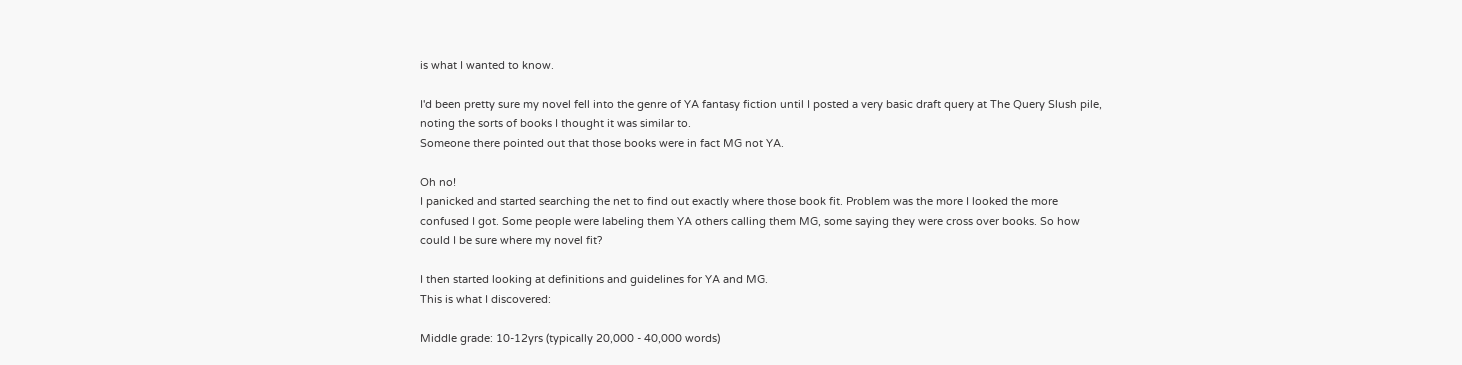is what I wanted to know.

I'd been pretty sure my novel fell into the genre of YA fantasy fiction until I posted a very basic draft query at The Query Slush pile, noting the sorts of books I thought it was similar to.
Someone there pointed out that those books were in fact MG not YA.

Oh no!
I panicked and started searching the net to find out exactly where those book fit. Problem was the more I looked the more confused I got. Some people were labeling them YA others calling them MG, some saying they were cross over books. So how could I be sure where my novel fit?

I then started looking at definitions and guidelines for YA and MG.
This is what I discovered:

Middle grade: 10-12yrs (typically 20,000 - 40,000 words)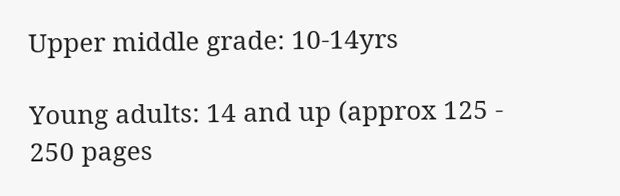Upper middle grade: 10-14yrs

Young adults: 14 and up (approx 125 - 250 pages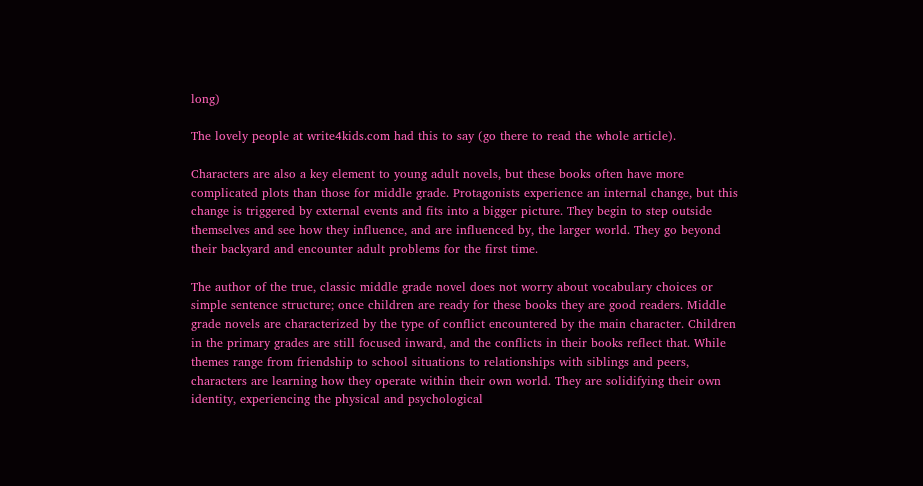long)

The lovely people at write4kids.com had this to say (go there to read the whole article).

Characters are also a key element to young adult novels, but these books often have more complicated plots than those for middle grade. Protagonists experience an internal change, but this change is triggered by external events and fits into a bigger picture. They begin to step outside themselves and see how they influence, and are influenced by, the larger world. They go beyond their backyard and encounter adult problems for the first time.

The author of the true, classic middle grade novel does not worry about vocabulary choices or simple sentence structure; once children are ready for these books they are good readers. Middle grade novels are characterized by the type of conflict encountered by the main character. Children in the primary grades are still focused inward, and the conflicts in their books reflect that. While themes range from friendship to school situations to relationships with siblings and peers, characters are learning how they operate within their own world. They are solidifying their own identity, experiencing the physical and psychological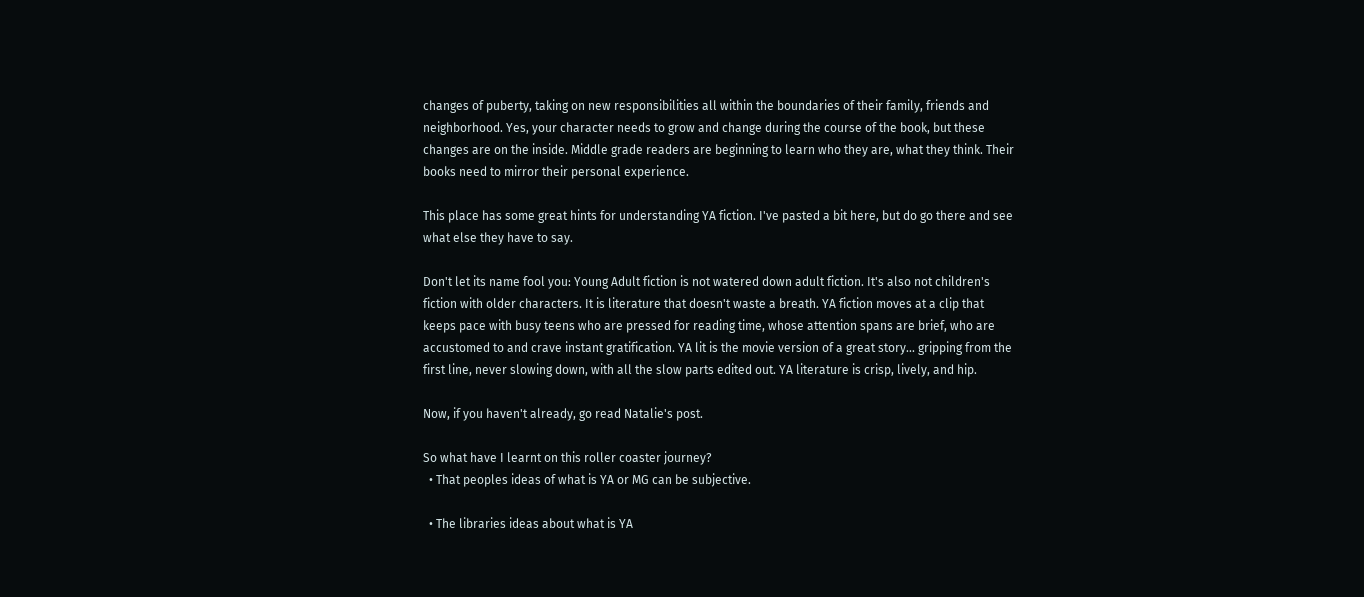changes of puberty, taking on new responsibilities all within the boundaries of their family, friends and neighborhood. Yes, your character needs to grow and change during the course of the book, but these changes are on the inside. Middle grade readers are beginning to learn who they are, what they think. Their books need to mirror their personal experience.

This place has some great hints for understanding YA fiction. I've pasted a bit here, but do go there and see what else they have to say.

Don't let its name fool you: Young Adult fiction is not watered down adult fiction. It's also not children's fiction with older characters. It is literature that doesn't waste a breath. YA fiction moves at a clip that keeps pace with busy teens who are pressed for reading time, whose attention spans are brief, who are accustomed to and crave instant gratification. YA lit is the movie version of a great story... gripping from the first line, never slowing down, with all the slow parts edited out. YA literature is crisp, lively, and hip.

Now, if you haven't already, go read Natalie's post.

So what have I learnt on this roller coaster journey?
  • That peoples ideas of what is YA or MG can be subjective.

  • The libraries ideas about what is YA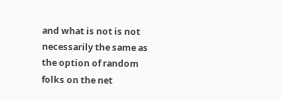and what is not is not necessarily the same as the option of random folks on the net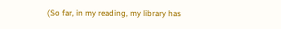(So far, in my reading, my library has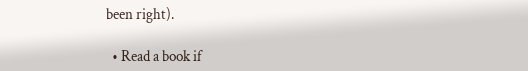been right).

  • Read a book if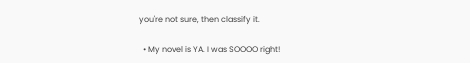you're not sure, then classify it.

  • My novel is YA. I was SOOOO right!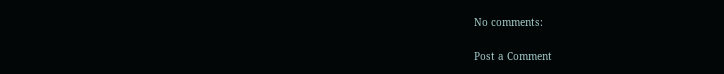No comments:

Post a Comment